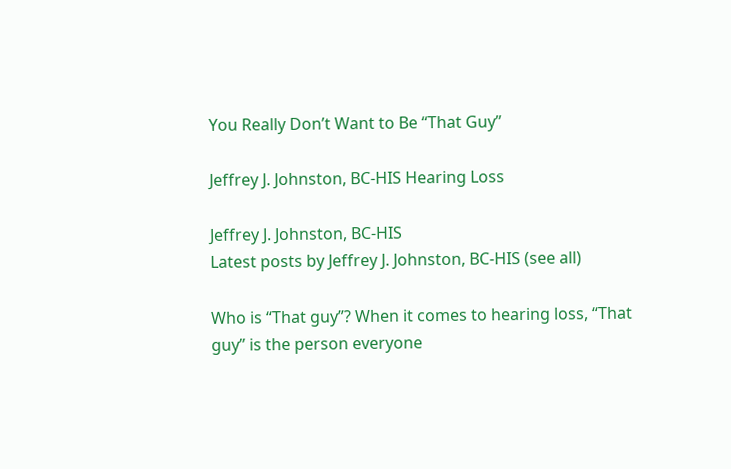You Really Don’t Want to Be “That Guy”

Jeffrey J. Johnston, BC-HIS Hearing Loss

Jeffrey J. Johnston, BC-HIS
Latest posts by Jeffrey J. Johnston, BC-HIS (see all)

Who is “That guy”? When it comes to hearing loss, “That guy” is the person everyone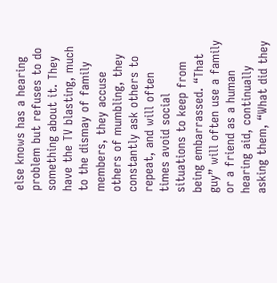else knows has a hearing problem but refuses to do something about it. They have the TV blasting, much to the dismay of family members, they accuse others of mumbling, they constantly ask others to repeat, and will often times avoid social situations to keep from being embarrassed. “That guy” will often use a family or a friend as a human hearing aid, continually asking them, “What did they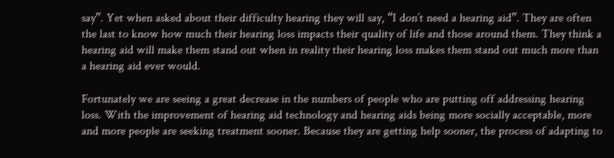say”. Yet when asked about their difficulty hearing they will say, “I don’t need a hearing aid”. They are often the last to know how much their hearing loss impacts their quality of life and those around them. They think a hearing aid will make them stand out when in reality their hearing loss makes them stand out much more than a hearing aid ever would.

Fortunately we are seeing a great decrease in the numbers of people who are putting off addressing hearing loss. With the improvement of hearing aid technology and hearing aids being more socially acceptable, more and more people are seeking treatment sooner. Because they are getting help sooner, the process of adapting to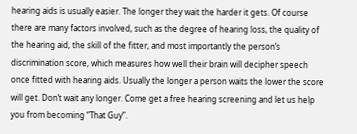hearing aids is usually easier. The longer they wait the harder it gets. Of course there are many factors involved, such as the degree of hearing loss, the quality of the hearing aid, the skill of the fitter, and most importantly the person’s discrimination score, which measures how well their brain will decipher speech once fitted with hearing aids. Usually the longer a person waits the lower the score will get. Don’t wait any longer. Come get a free hearing screening and let us help you from becoming “That Guy”.